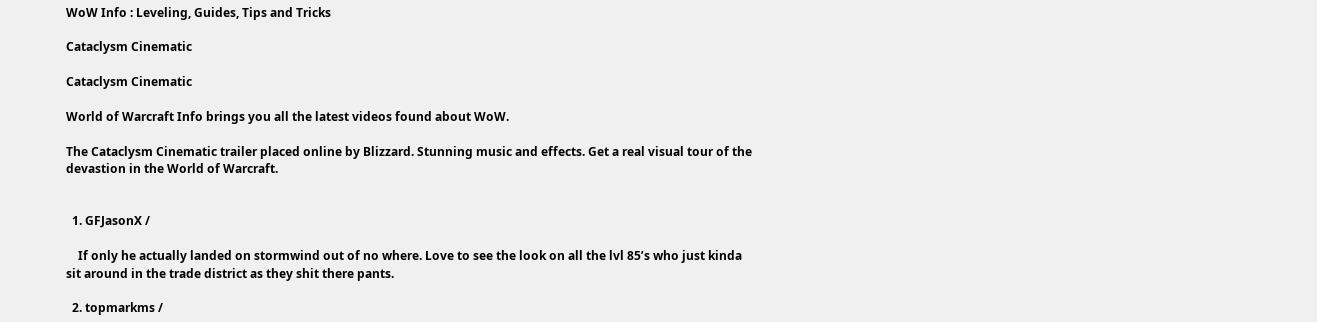WoW Info : Leveling, Guides, Tips and Tricks

Cataclysm Cinematic

Cataclysm Cinematic

World of Warcraft Info brings you all the latest videos found about WoW.

The Cataclysm Cinematic trailer placed online by Blizzard. Stunning music and effects. Get a real visual tour of the devastion in the World of Warcraft.


  1. GFJasonX /

    If only he actually landed on stormwind out of no where. Love to see the look on all the lvl 85’s who just kinda sit around in the trade district as they shit there pants.

  2. topmarkms /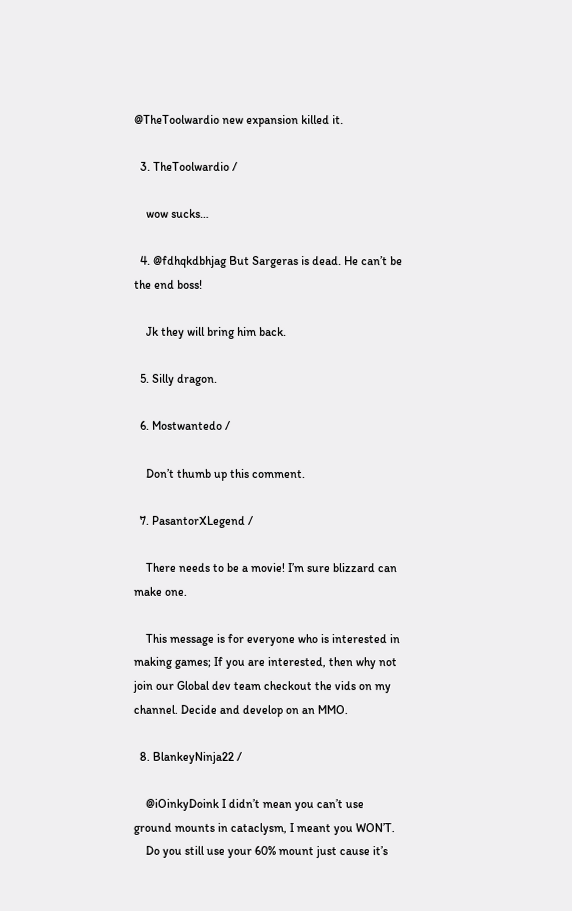@TheToolwardio new expansion killed it.

  3. TheToolwardio /

    wow sucks…

  4. @fdhqkdbhjag But Sargeras is dead. He can’t be the end boss!

    Jk they will bring him back.

  5. Silly dragon.

  6. Mostwantedo /

    Don’t thumb up this comment.

  7. PasantorXLegend /

    There needs to be a movie! I’m sure blizzard can make one.

    This message is for everyone who is interested in making games; If you are interested, then why not join our Global dev team checkout the vids on my channel. Decide and develop on an MMO.

  8. BlankeyNinja22 /

    @iOinkyDoink I didn’t mean you can’t use ground mounts in cataclysm, I meant you WON’T.
    Do you still use your 60% mount just cause it’s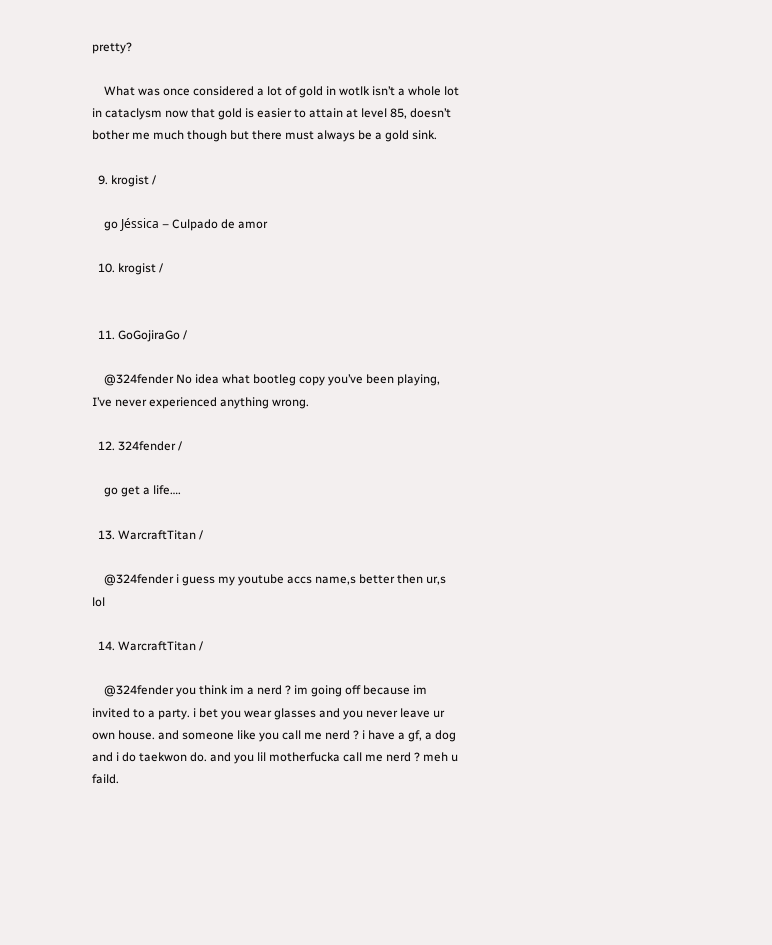pretty?

    What was once considered a lot of gold in wotlk isn’t a whole lot in cataclysm now that gold is easier to attain at level 85, doesn’t bother me much though but there must always be a gold sink.

  9. krogist /

    go Jéssica – Culpado de amor

  10. krogist /


  11. GoGojiraGo /

    @324fender No idea what bootleg copy you’ve been playing, I’ve never experienced anything wrong.

  12. 324fender /

    go get a life….

  13. WarcraftTitan /

    @324fender i guess my youtube accs name,s better then ur,s lol

  14. WarcraftTitan /

    @324fender you think im a nerd ? im going off because im invited to a party. i bet you wear glasses and you never leave ur own house. and someone like you call me nerd ? i have a gf, a dog and i do taekwon do. and you lil motherfucka call me nerd ? meh u faild.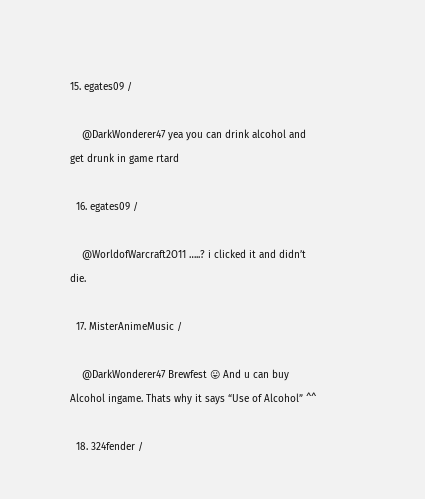15. egates09 /

    @DarkWonderer47 yea you can drink alcohol and get drunk in game rtard

  16. egates09 /

    @WorldofWarcraft2O11 …..? i clicked it and didn’t die.

  17. MisterAnimeMusic /

    @DarkWonderer47 Brewfest 😛 And u can buy Alcohol ingame. Thats why it says “Use of Alcohol” ^^

  18. 324fender /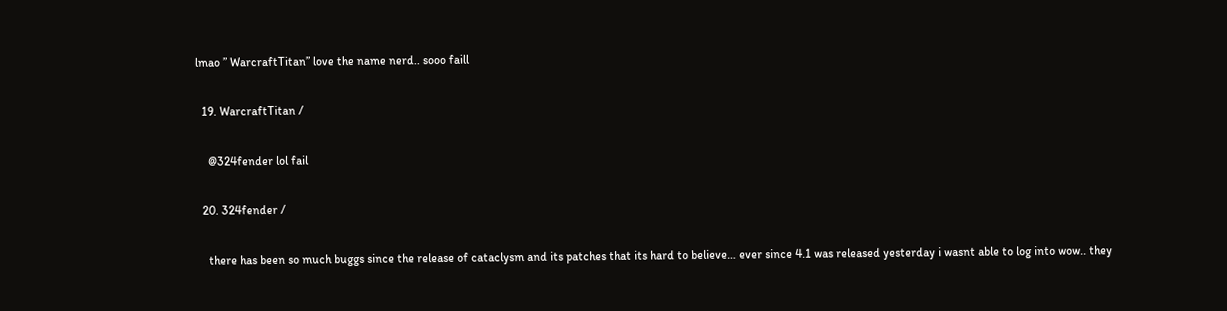lmao ” WarcraftTitan” love the name nerd.. sooo faill

  19. WarcraftTitan /

    @324fender lol fail

  20. 324fender /

    there has been so much buggs since the release of cataclysm and its patches that its hard to believe… ever since 4.1 was released yesterday i wasnt able to log into wow.. they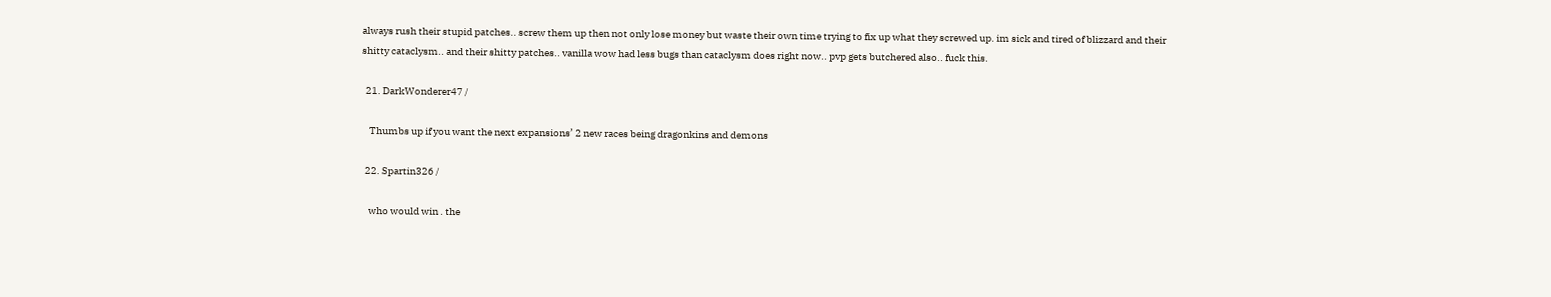always rush their stupid patches.. screw them up then not only lose money but waste their own time trying to fix up what they screwed up. im sick and tired of blizzard and their shitty cataclysm.. and their shitty patches.. vanilla wow had less bugs than cataclysm does right now.. pvp gets butchered also.. fuck this.

  21. DarkWonderer47 /

    Thumbs up if you want the next expansions’ 2 new races being dragonkins and demons

  22. Spartin326 /

    who would win . the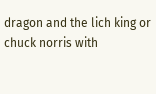dragon and the lich king or chuck norris with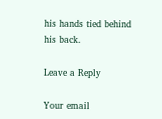his hands tied behind his back.

Leave a Reply

Your email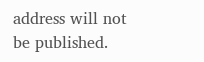address will not be published.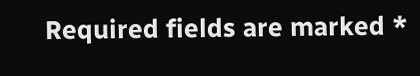Required fields are marked *